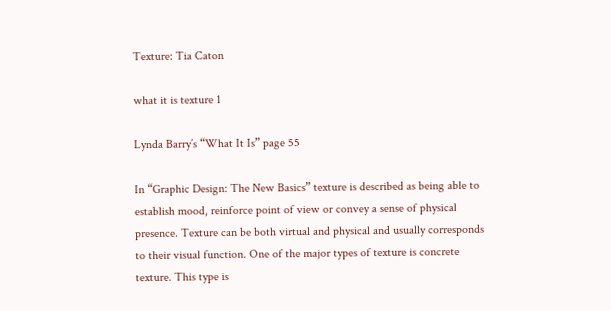Texture: Tia Caton

what it is texture 1

Lynda Barry’s “What It Is” page 55

In “Graphic Design: The New Basics” texture is described as being able to establish mood, reinforce point of view or convey a sense of physical presence. Texture can be both virtual and physical and usually corresponds to their visual function. One of the major types of texture is concrete texture. This type is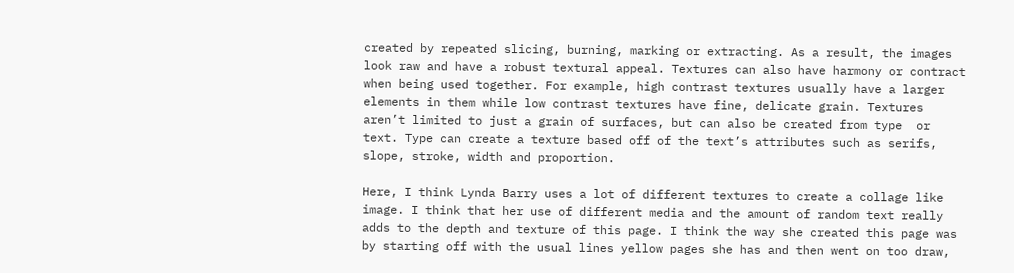created by repeated slicing, burning, marking or extracting. As a result, the images look raw and have a robust textural appeal. Textures can also have harmony or contract when being used together. For example, high contrast textures usually have a larger elements in them while low contrast textures have fine, delicate grain. Textures aren’t limited to just a grain of surfaces, but can also be created from type  or text. Type can create a texture based off of the text’s attributes such as serifs, slope, stroke, width and proportion.

Here, I think Lynda Barry uses a lot of different textures to create a collage like image. I think that her use of different media and the amount of random text really adds to the depth and texture of this page. I think the way she created this page was by starting off with the usual lines yellow pages she has and then went on too draw,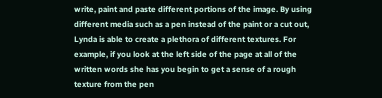write, paint and paste different portions of the image. By using different media such as a pen instead of the paint or a cut out, Lynda is able to create a plethora of different textures. For example, if you look at the left side of the page at all of the written words she has you begin to get a sense of a rough texture from the pen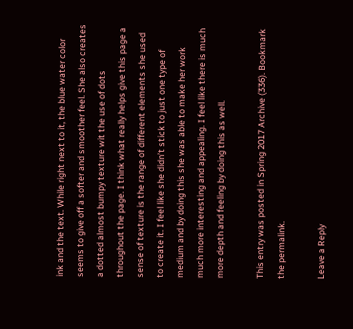ink and the text. While right next to it, the blue water color seems to give off a softer and smoother feel. She also creates a dotted almost bumpy texture wit the use of dots throughout the page. I think what really helps give this page a sense of texture is the range of different elements she used to create it. I feel like she didn’t stick to just one type of medium and by doing this she was able to make her work much more interesting and appealing. I feel like there is much more depth and feeling by doing this as well.

This entry was posted in Spring 2017 Archive (336). Bookmark the permalink.

Leave a Reply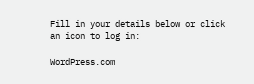Fill in your details below or click an icon to log in:

WordPress.com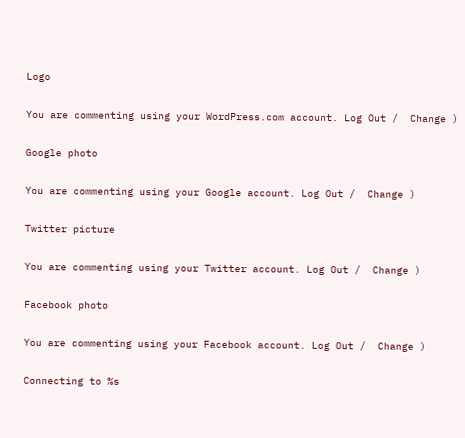Logo

You are commenting using your WordPress.com account. Log Out /  Change )

Google photo

You are commenting using your Google account. Log Out /  Change )

Twitter picture

You are commenting using your Twitter account. Log Out /  Change )

Facebook photo

You are commenting using your Facebook account. Log Out /  Change )

Connecting to %s